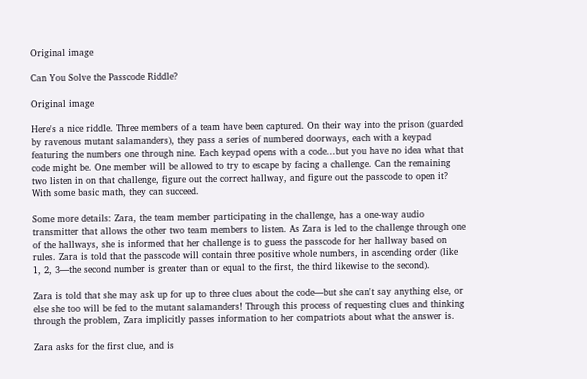Original image

Can You Solve the Passcode Riddle?

Original image

Here's a nice riddle. Three members of a team have been captured. On their way into the prison (guarded by ravenous mutant salamanders), they pass a series of numbered doorways, each with a keypad featuring the numbers one through nine. Each keypad opens with a code...but you have no idea what that code might be. One member will be allowed to try to escape by facing a challenge. Can the remaining two listen in on that challenge, figure out the correct hallway, and figure out the passcode to open it? With some basic math, they can succeed.

Some more details: Zara, the team member participating in the challenge, has a one-way audio transmitter that allows the other two team members to listen. As Zara is led to the challenge through one of the hallways, she is informed that her challenge is to guess the passcode for her hallway based on rules. Zara is told that the passcode will contain three positive whole numbers, in ascending order (like 1, 2, 3—the second number is greater than or equal to the first, the third likewise to the second).

Zara is told that she may ask up for up to three clues about the code—but she can't say anything else, or else she too will be fed to the mutant salamanders! Through this process of requesting clues and thinking through the problem, Zara implicitly passes information to her compatriots about what the answer is.

Zara asks for the first clue, and is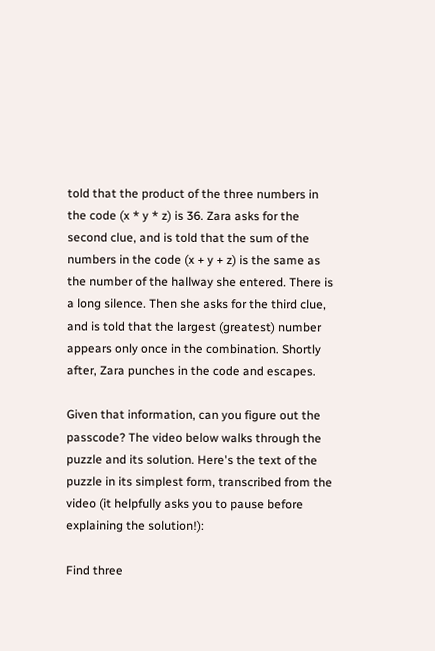told that the product of the three numbers in the code (x * y * z) is 36. Zara asks for the second clue, and is told that the sum of the numbers in the code (x + y + z) is the same as the number of the hallway she entered. There is a long silence. Then she asks for the third clue, and is told that the largest (greatest) number appears only once in the combination. Shortly after, Zara punches in the code and escapes.

Given that information, can you figure out the passcode? The video below walks through the puzzle and its solution. Here's the text of the puzzle in its simplest form, transcribed from the video (it helpfully asks you to pause before explaining the solution!):

Find three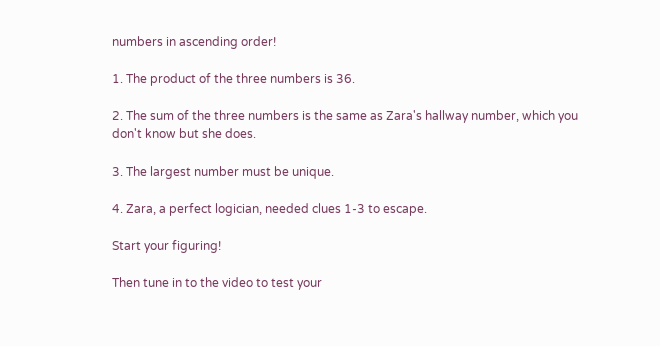numbers in ascending order!

1. The product of the three numbers is 36.

2. The sum of the three numbers is the same as Zara's hallway number, which you don't know but she does.

3. The largest number must be unique.

4. Zara, a perfect logician, needed clues 1-3 to escape.

Start your figuring!

Then tune in to the video to test your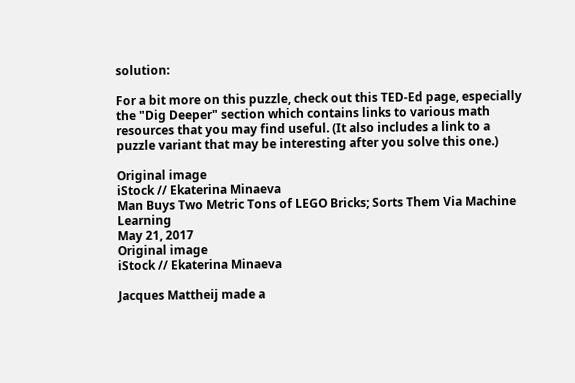solution:

For a bit more on this puzzle, check out this TED-Ed page, especially the "Dig Deeper" section which contains links to various math resources that you may find useful. (It also includes a link to a puzzle variant that may be interesting after you solve this one.)

Original image
iStock // Ekaterina Minaeva
Man Buys Two Metric Tons of LEGO Bricks; Sorts Them Via Machine Learning
May 21, 2017
Original image
iStock // Ekaterina Minaeva

Jacques Mattheij made a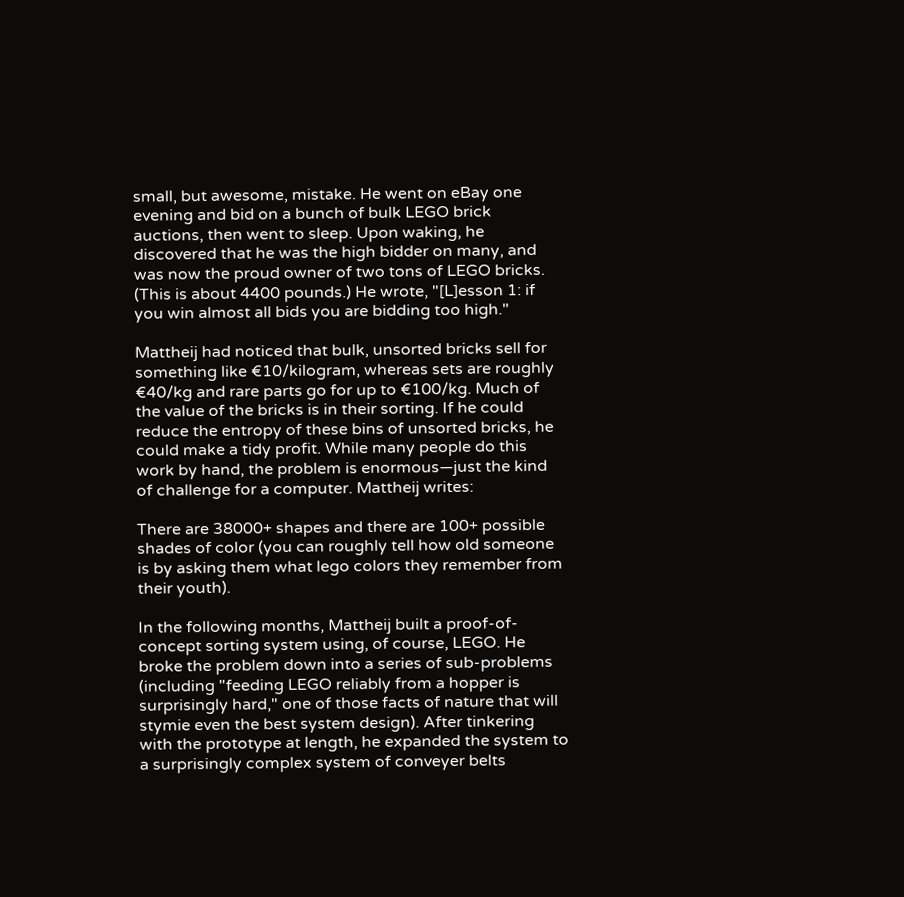small, but awesome, mistake. He went on eBay one evening and bid on a bunch of bulk LEGO brick auctions, then went to sleep. Upon waking, he discovered that he was the high bidder on many, and was now the proud owner of two tons of LEGO bricks. (This is about 4400 pounds.) He wrote, "[L]esson 1: if you win almost all bids you are bidding too high."

Mattheij had noticed that bulk, unsorted bricks sell for something like €10/kilogram, whereas sets are roughly €40/kg and rare parts go for up to €100/kg. Much of the value of the bricks is in their sorting. If he could reduce the entropy of these bins of unsorted bricks, he could make a tidy profit. While many people do this work by hand, the problem is enormous—just the kind of challenge for a computer. Mattheij writes:

There are 38000+ shapes and there are 100+ possible shades of color (you can roughly tell how old someone is by asking them what lego colors they remember from their youth).

In the following months, Mattheij built a proof-of-concept sorting system using, of course, LEGO. He broke the problem down into a series of sub-problems (including "feeding LEGO reliably from a hopper is surprisingly hard," one of those facts of nature that will stymie even the best system design). After tinkering with the prototype at length, he expanded the system to a surprisingly complex system of conveyer belts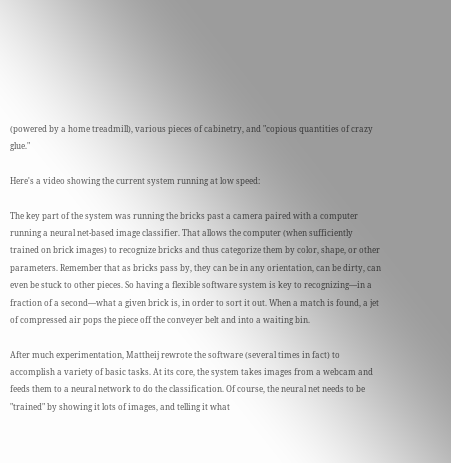(powered by a home treadmill), various pieces of cabinetry, and "copious quantities of crazy glue."

Here's a video showing the current system running at low speed:

The key part of the system was running the bricks past a camera paired with a computer running a neural net-based image classifier. That allows the computer (when sufficiently trained on brick images) to recognize bricks and thus categorize them by color, shape, or other parameters. Remember that as bricks pass by, they can be in any orientation, can be dirty, can even be stuck to other pieces. So having a flexible software system is key to recognizing—in a fraction of a second—what a given brick is, in order to sort it out. When a match is found, a jet of compressed air pops the piece off the conveyer belt and into a waiting bin.

After much experimentation, Mattheij rewrote the software (several times in fact) to accomplish a variety of basic tasks. At its core, the system takes images from a webcam and feeds them to a neural network to do the classification. Of course, the neural net needs to be "trained" by showing it lots of images, and telling it what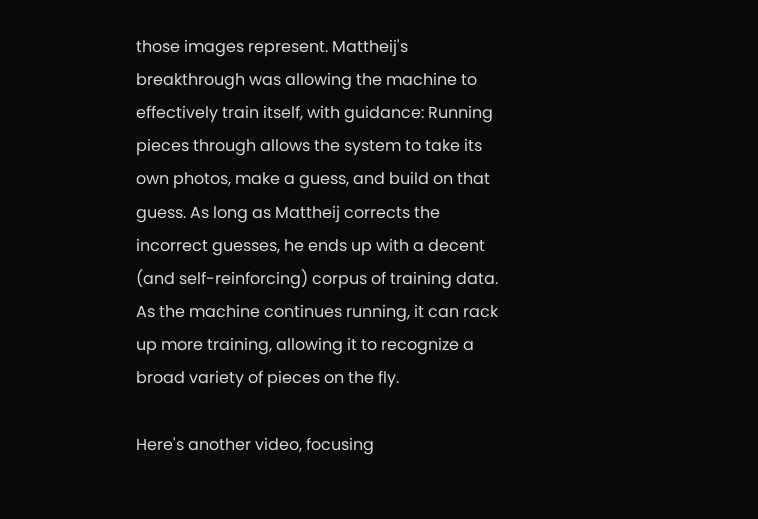those images represent. Mattheij's breakthrough was allowing the machine to effectively train itself, with guidance: Running pieces through allows the system to take its own photos, make a guess, and build on that guess. As long as Mattheij corrects the incorrect guesses, he ends up with a decent (and self-reinforcing) corpus of training data. As the machine continues running, it can rack up more training, allowing it to recognize a broad variety of pieces on the fly.

Here's another video, focusing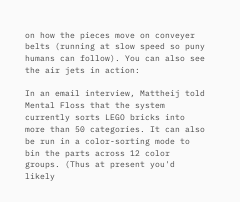on how the pieces move on conveyer belts (running at slow speed so puny humans can follow). You can also see the air jets in action:

In an email interview, Mattheij told Mental Floss that the system currently sorts LEGO bricks into more than 50 categories. It can also be run in a color-sorting mode to bin the parts across 12 color groups. (Thus at present you'd likely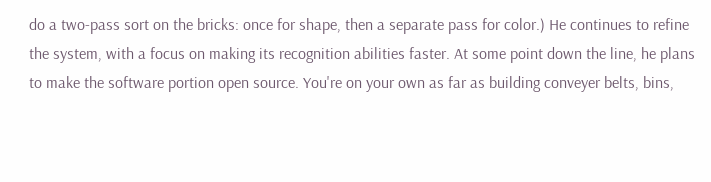do a two-pass sort on the bricks: once for shape, then a separate pass for color.) He continues to refine the system, with a focus on making its recognition abilities faster. At some point down the line, he plans to make the software portion open source. You're on your own as far as building conveyer belts, bins,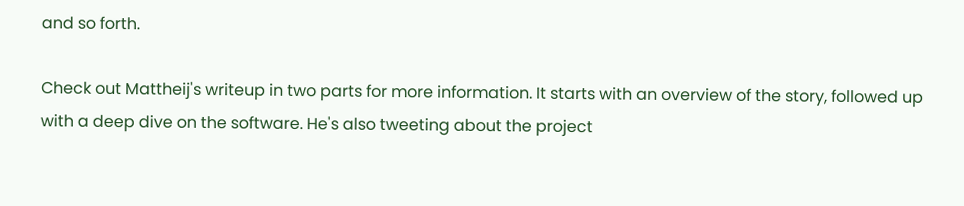and so forth.

Check out Mattheij's writeup in two parts for more information. It starts with an overview of the story, followed up with a deep dive on the software. He's also tweeting about the project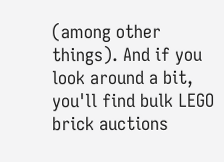(among other things). And if you look around a bit, you'll find bulk LEGO brick auctions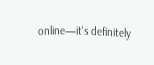online—it's definitely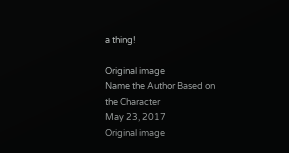a thing!

Original image
Name the Author Based on the Character
May 23, 2017
Original image